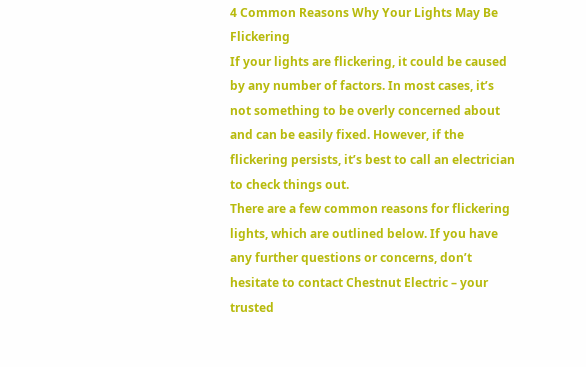4 Common Reasons Why Your Lights May Be Flickering
If your lights are flickering, it could be caused by any number of factors. In most cases, it’s not something to be overly concerned about and can be easily fixed. However, if the flickering persists, it’s best to call an electrician to check things out.
There are a few common reasons for flickering lights, which are outlined below. If you have any further questions or concerns, don’t hesitate to contact Chestnut Electric – your trusted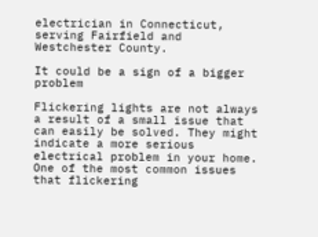electrician in Connecticut, serving Fairfield and Westchester County.

It could be a sign of a bigger problem

Flickering lights are not always a result of a small issue that can easily be solved. They might indicate a more serious electrical problem in your home. One of the most common issues that flickering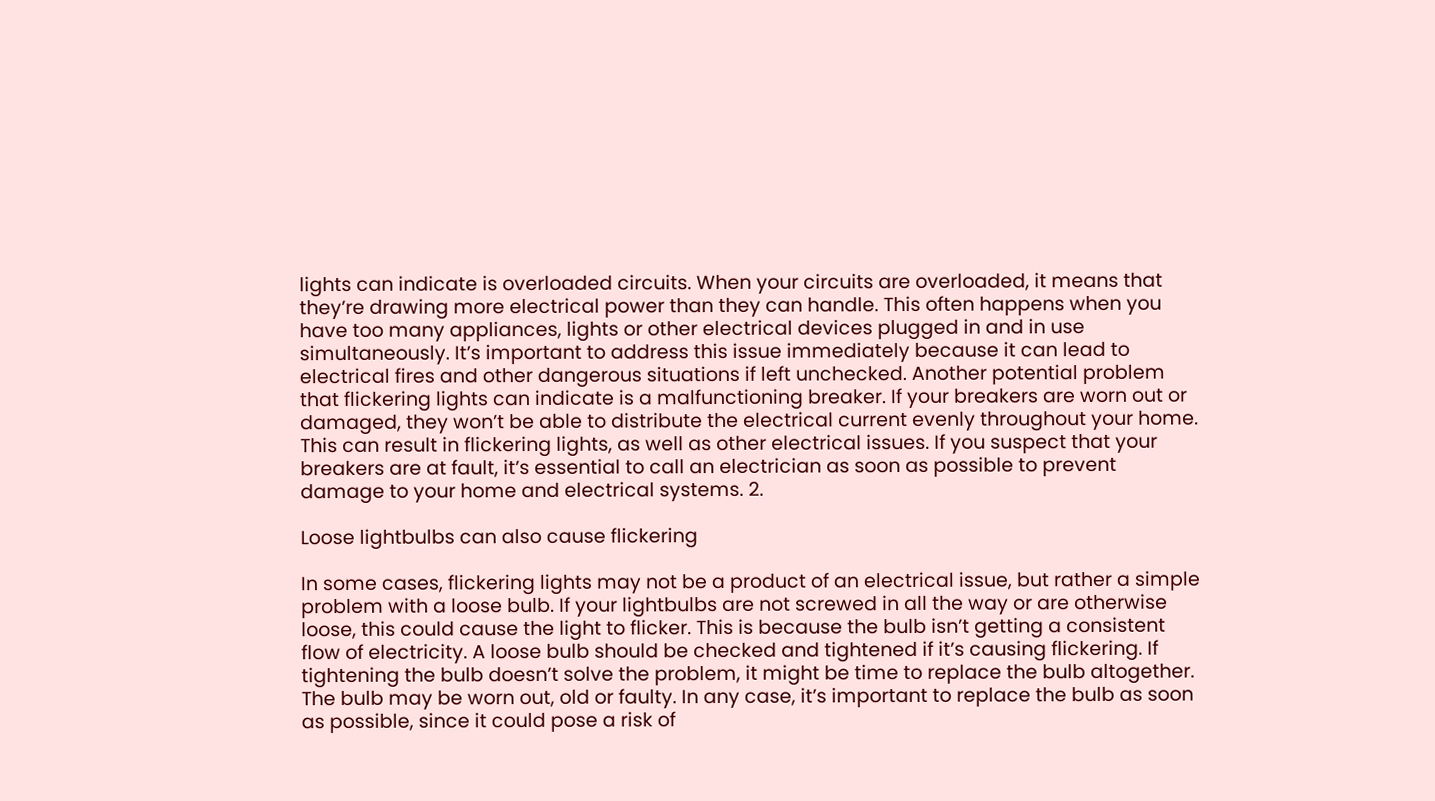lights can indicate is overloaded circuits. When your circuits are overloaded, it means that they’re drawing more electrical power than they can handle. This often happens when you have too many appliances, lights or other electrical devices plugged in and in use simultaneously. It’s important to address this issue immediately because it can lead to electrical fires and other dangerous situations if left unchecked. Another potential problem that flickering lights can indicate is a malfunctioning breaker. If your breakers are worn out or damaged, they won’t be able to distribute the electrical current evenly throughout your home. This can result in flickering lights, as well as other electrical issues. If you suspect that your breakers are at fault, it’s essential to call an electrician as soon as possible to prevent damage to your home and electrical systems. 2.

Loose lightbulbs can also cause flickering

In some cases, flickering lights may not be a product of an electrical issue, but rather a simple problem with a loose bulb. If your lightbulbs are not screwed in all the way or are otherwise loose, this could cause the light to flicker. This is because the bulb isn’t getting a consistent flow of electricity. A loose bulb should be checked and tightened if it’s causing flickering. If tightening the bulb doesn’t solve the problem, it might be time to replace the bulb altogether. The bulb may be worn out, old or faulty. In any case, it’s important to replace the bulb as soon as possible, since it could pose a risk of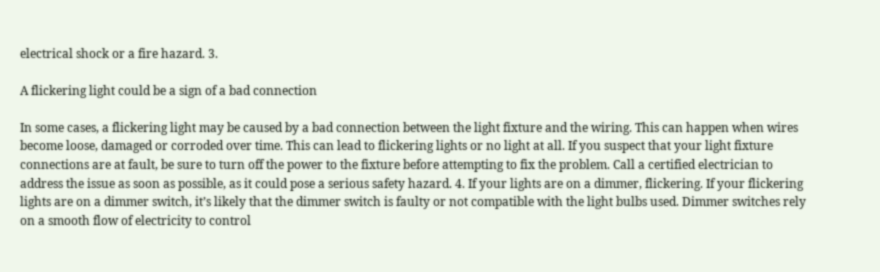electrical shock or a fire hazard. 3.

A flickering light could be a sign of a bad connection

In some cases, a flickering light may be caused by a bad connection between the light fixture and the wiring. This can happen when wires become loose, damaged or corroded over time. This can lead to flickering lights or no light at all. If you suspect that your light fixture connections are at fault, be sure to turn off the power to the fixture before attempting to fix the problem. Call a certified electrician to address the issue as soon as possible, as it could pose a serious safety hazard. 4. If your lights are on a dimmer, flickering. If your flickering lights are on a dimmer switch, it’s likely that the dimmer switch is faulty or not compatible with the light bulbs used. Dimmer switches rely on a smooth flow of electricity to control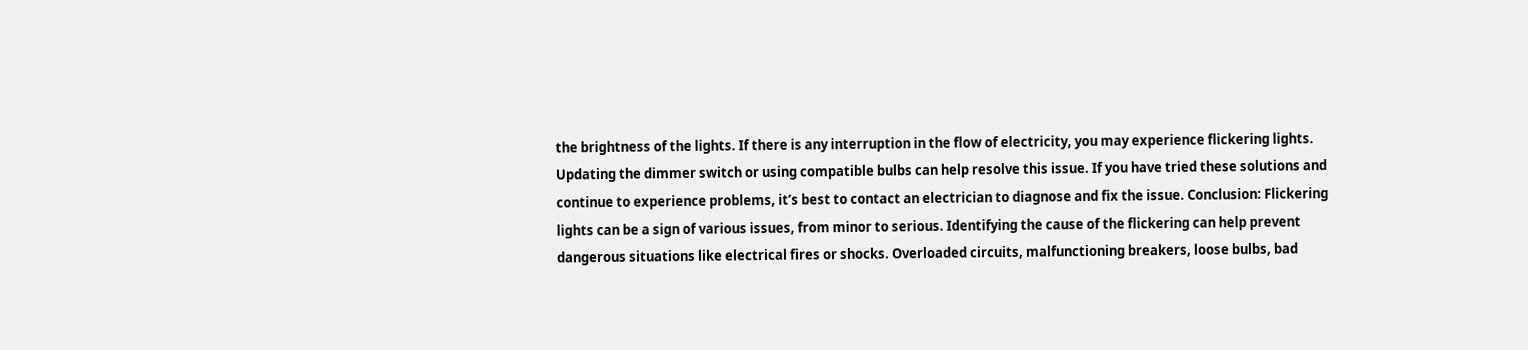the brightness of the lights. If there is any interruption in the flow of electricity, you may experience flickering lights. Updating the dimmer switch or using compatible bulbs can help resolve this issue. If you have tried these solutions and continue to experience problems, it’s best to contact an electrician to diagnose and fix the issue. Conclusion: Flickering lights can be a sign of various issues, from minor to serious. Identifying the cause of the flickering can help prevent dangerous situations like electrical fires or shocks. Overloaded circuits, malfunctioning breakers, loose bulbs, bad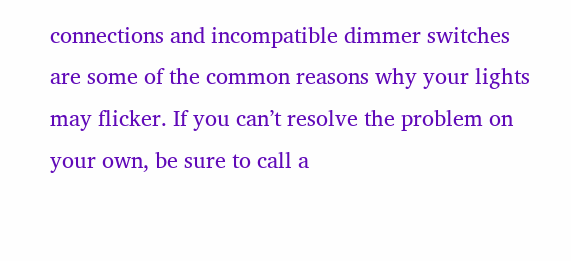connections and incompatible dimmer switches are some of the common reasons why your lights may flicker. If you can’t resolve the problem on your own, be sure to call a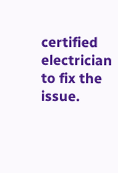certified electrician to fix the issue.